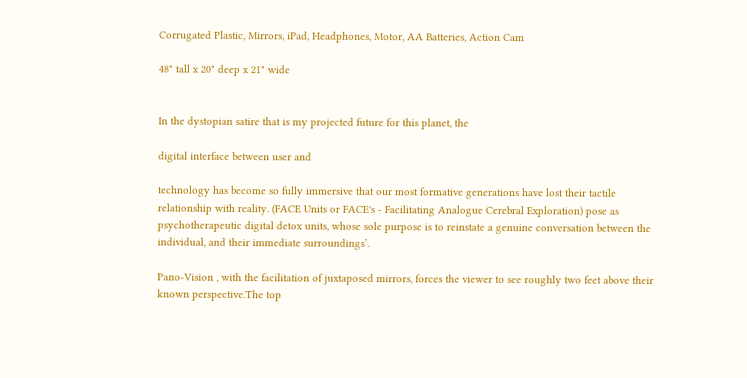Corrugated Plastic, Mirrors, iPad, Headphones, Motor, AA Batteries, Action Cam

48" tall x 20" deep x 21" wide


In the dystopian satire that is my projected future for this planet, the

digital interface between user and

technology has become so fully immersive that our most formative generations have lost their tactile relationship with reality. (FACE Units or FACE's - Facilitating Analogue Cerebral Exploration) pose as psychotherapeutic digital detox units, whose sole purpose is to reinstate a genuine conversation between the individual, and their immediate surroundings’.

Pano-Vision , with the facilitation of juxtaposed mirrors, forces the viewer to see roughly two feet above their known perspective.The top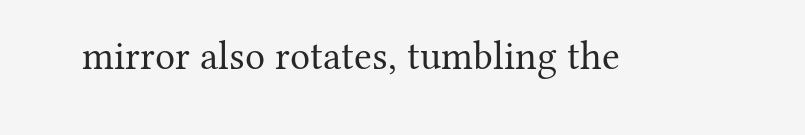mirror also rotates, tumbling the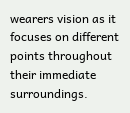wearers vision as it focuses on different points throughout their immediate surroundings.